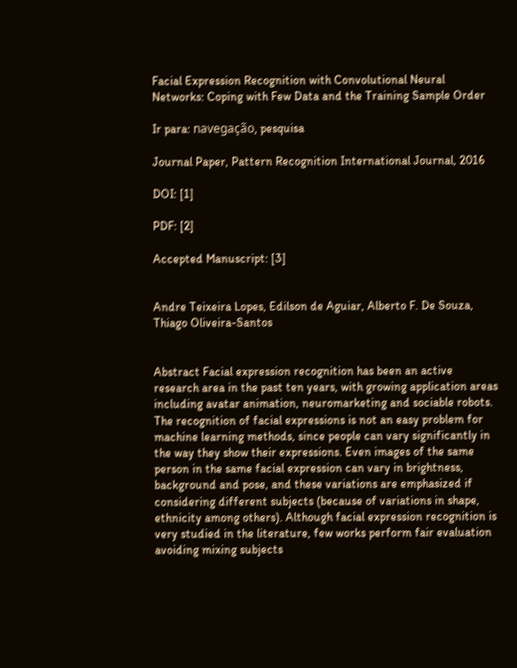Facial Expression Recognition with Convolutional Neural Networks: Coping with Few Data and the Training Sample Order

Ir para: navegação, pesquisa

Journal Paper, Pattern Recognition International Journal, 2016

DOI: [1]

PDF: [2]

Accepted Manuscript: [3]


Andre Teixeira Lopes, Edilson de Aguiar, Alberto F. De Souza, Thiago Oliveira-Santos


Abstract Facial expression recognition has been an active research area in the past ten years, with growing application areas including avatar animation, neuromarketing and sociable robots. The recognition of facial expressions is not an easy problem for machine learning methods, since people can vary significantly in the way they show their expressions. Even images of the same person in the same facial expression can vary in brightness, background and pose, and these variations are emphasized if considering different subjects (because of variations in shape, ethnicity among others). Although facial expression recognition is very studied in the literature, few works perform fair evaluation avoiding mixing subjects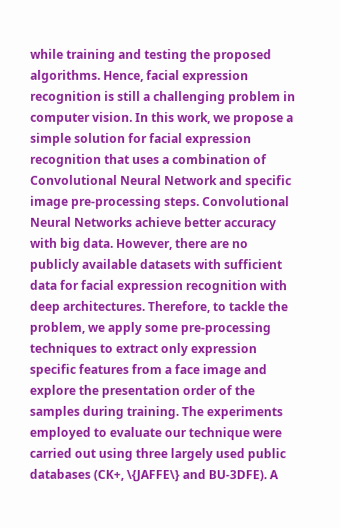while training and testing the proposed algorithms. Hence, facial expression recognition is still a challenging problem in computer vision. In this work, we propose a simple solution for facial expression recognition that uses a combination of Convolutional Neural Network and specific image pre-processing steps. Convolutional Neural Networks achieve better accuracy with big data. However, there are no publicly available datasets with sufficient data for facial expression recognition with deep architectures. Therefore, to tackle the problem, we apply some pre-processing techniques to extract only expression specific features from a face image and explore the presentation order of the samples during training. The experiments employed to evaluate our technique were carried out using three largely used public databases (CK+, \{JAFFE\} and BU-3DFE). A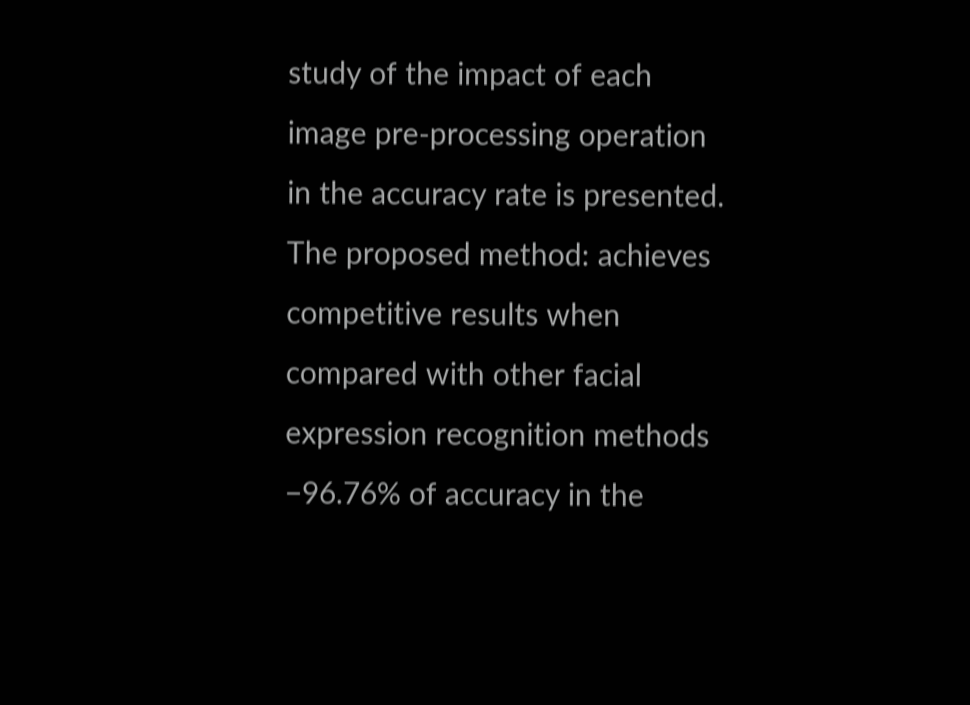study of the impact of each image pre-processing operation in the accuracy rate is presented. The proposed method: achieves competitive results when compared with other facial expression recognition methods −96.76% of accuracy in the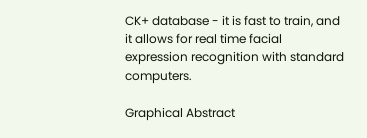CK+ database - it is fast to train, and it allows for real time facial expression recognition with standard computers.

Graphical Abstract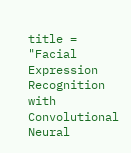title = "Facial Expression Recognition with Convolutional Neural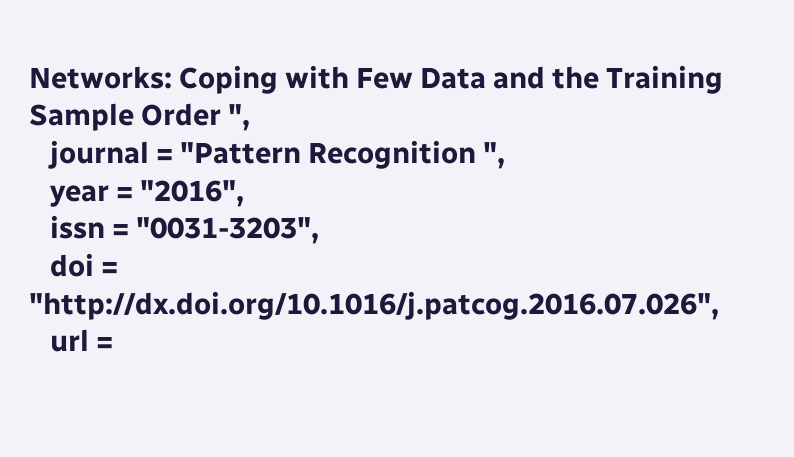Networks: Coping with Few Data and the Training Sample Order ",
   journal = "Pattern Recognition ",
   year = "2016",
   issn = "0031-3203",
   doi = "http://dx.doi.org/10.1016/j.patcog.2016.07.026",
   url =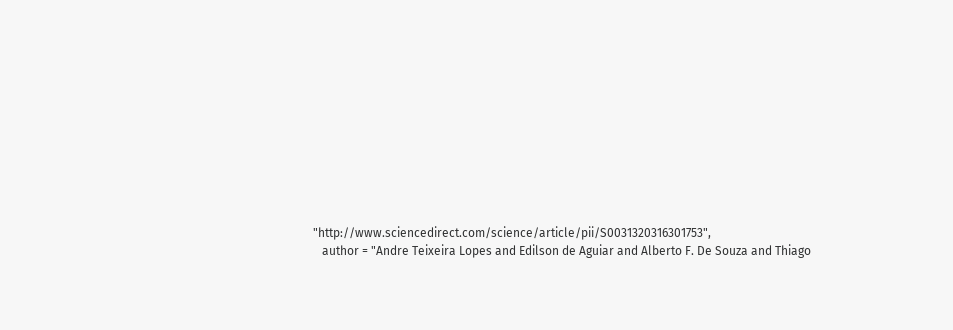"http://www.sciencedirect.com/science/article/pii/S0031320316301753",
   author = "Andre Teixeira Lopes and Edilson de Aguiar and Alberto F. De Souza and Thiago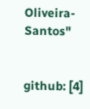Oliveira-Santos"


github: [4]